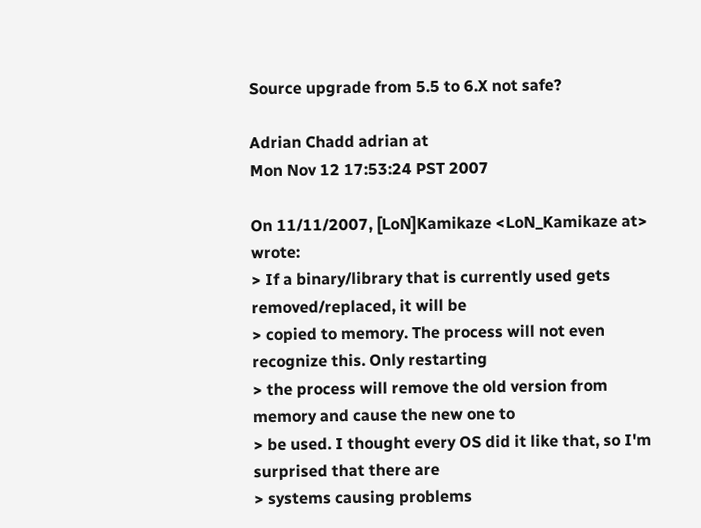Source upgrade from 5.5 to 6.X not safe?

Adrian Chadd adrian at
Mon Nov 12 17:53:24 PST 2007

On 11/11/2007, [LoN]Kamikaze <LoN_Kamikaze at> wrote:
> If a binary/library that is currently used gets removed/replaced, it will be
> copied to memory. The process will not even recognize this. Only restarting
> the process will remove the old version from memory and cause the new one to
> be used. I thought every OS did it like that, so I'm surprised that there are
> systems causing problems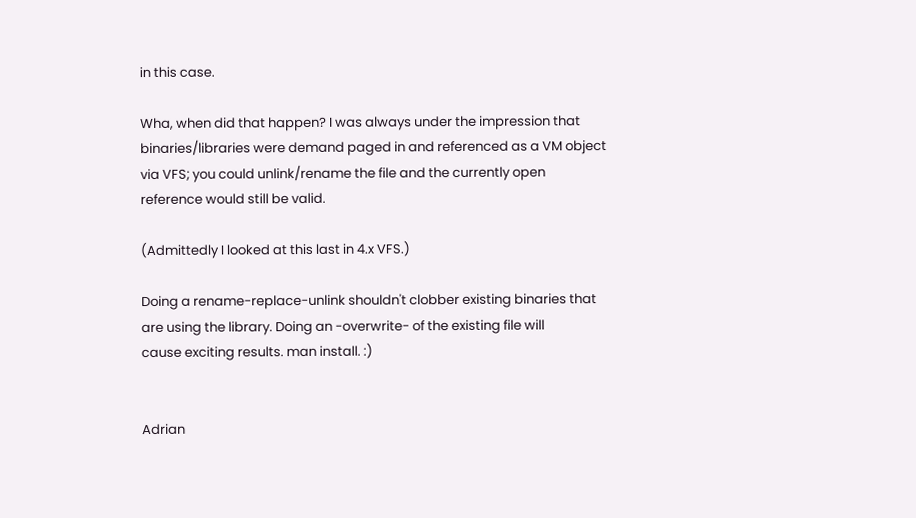in this case.

Wha, when did that happen? I was always under the impression that
binaries/libraries were demand paged in and referenced as a VM object
via VFS; you could unlink/rename the file and the currently open
reference would still be valid.

(Admittedly I looked at this last in 4.x VFS.)

Doing a rename-replace-unlink shouldn't clobber existing binaries that
are using the library. Doing an -overwrite- of the existing file will
cause exciting results. man install. :)


Adrian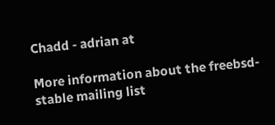Chadd - adrian at

More information about the freebsd-stable mailing list